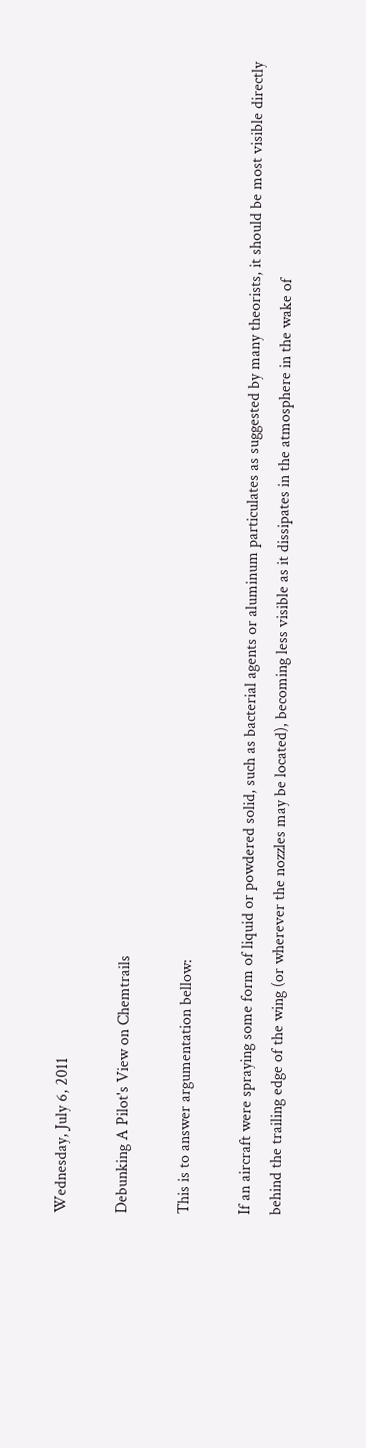Wednesday, July 6, 2011

Debunking A Pilot's View on Chemtrails

This is to answer argumentation bellow:

If an aircraft were spraying some form of liquid or powdered solid, such as bacterial agents or aluminum particulates as suggested by many theorists, it should be most visible directly behind the trailing edge of the wing (or wherever the nozzles may be located), becoming less visible as it dissipates in the atmosphere in the wake of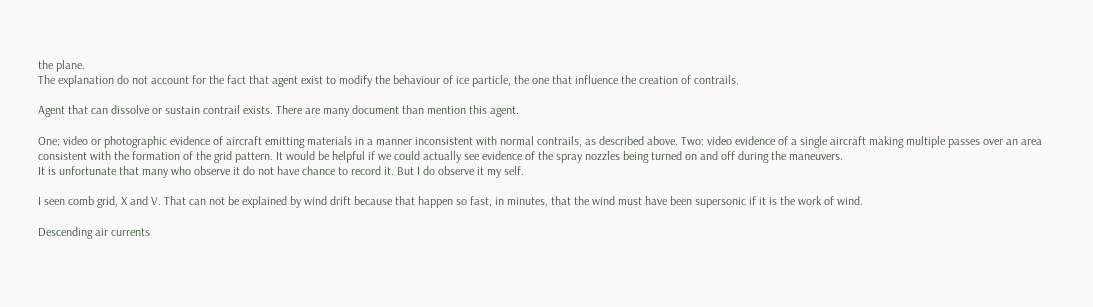the plane.
The explanation do not account for the fact that agent exist to modify the behaviour of ice particle, the one that influence the creation of contrails.

Agent that can dissolve or sustain contrail exists. There are many document than mention this agent.

One: video or photographic evidence of aircraft emitting materials in a manner inconsistent with normal contrails, as described above. Two: video evidence of a single aircraft making multiple passes over an area consistent with the formation of the grid pattern. It would be helpful if we could actually see evidence of the spray nozzles being turned on and off during the maneuvers.
It is unfortunate that many who observe it do not have chance to record it. But I do observe it my self.

I seen comb grid, X and V. That can not be explained by wind drift because that happen so fast, in minutes, that the wind must have been supersonic if it is the work of wind.

Descending air currents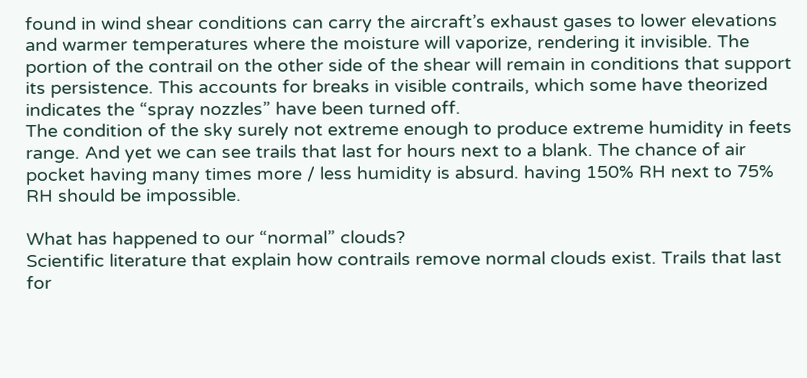found in wind shear conditions can carry the aircraft’s exhaust gases to lower elevations and warmer temperatures where the moisture will vaporize, rendering it invisible. The portion of the contrail on the other side of the shear will remain in conditions that support its persistence. This accounts for breaks in visible contrails, which some have theorized indicates the “spray nozzles” have been turned off.
The condition of the sky surely not extreme enough to produce extreme humidity in feets range. And yet we can see trails that last for hours next to a blank. The chance of air pocket having many times more / less humidity is absurd. having 150% RH next to 75% RH should be impossible.

What has happened to our “normal” clouds?
Scientific literature that explain how contrails remove normal clouds exist. Trails that last for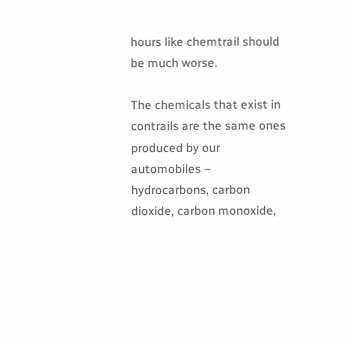hours like chemtrail should be much worse.

The chemicals that exist in contrails are the same ones produced by our automobiles – hydrocarbons, carbon dioxide, carbon monoxide,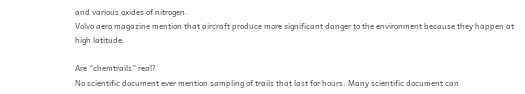and various oxides of nitrogen.
Volvo aero magazine mention that aircraft produce more significant danger to the environment because they happen at high latitude.

Are “chemtrails” real?
No scientific document ever mention sampling of trails that last for hours. Many scientific document can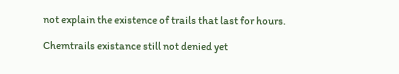not explain the existence of trails that last for hours.

Chemtrails existance still not denied yet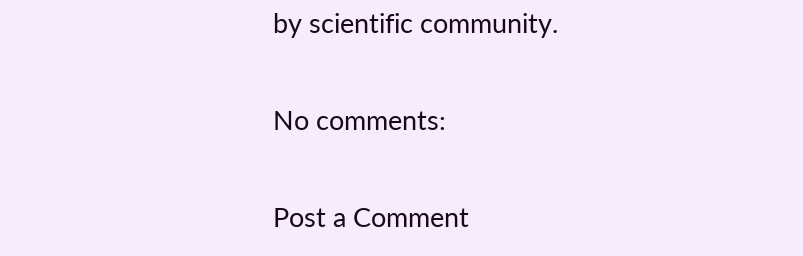by scientific community.

No comments:

Post a Comment